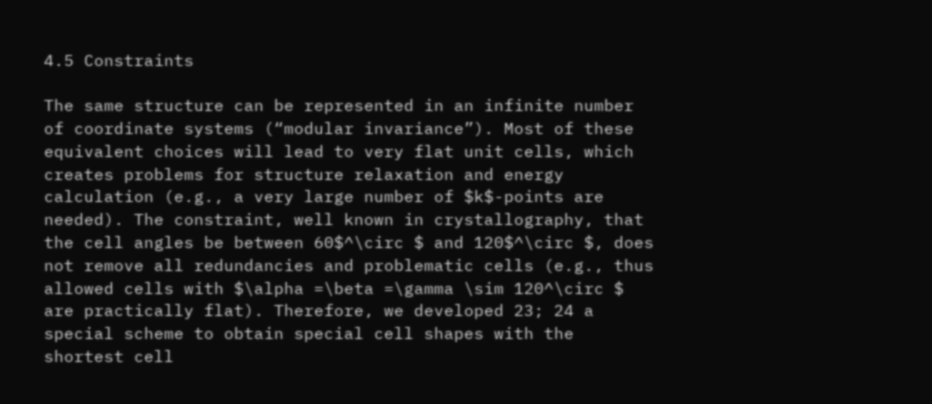4.5 Constraints

The same structure can be represented in an infinite number of coordinate systems (“modular invariance”). Most of these equivalent choices will lead to very flat unit cells, which creates problems for structure relaxation and energy calculation (e.g., a very large number of $k$-points are needed). The constraint, well known in crystallography, that the cell angles be between 60$^\circ $ and 120$^\circ $, does not remove all redundancies and problematic cells (e.g., thus allowed cells with $\alpha =\beta =\gamma \sim 120^\circ $ are practically flat). Therefore, we developed 23; 24 a special scheme to obtain special cell shapes with the shortest cell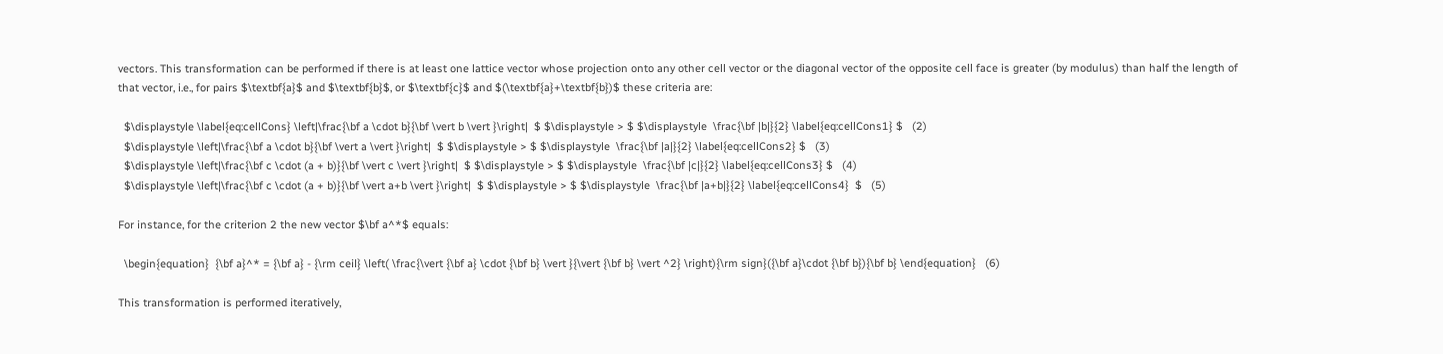vectors. This transformation can be performed if there is at least one lattice vector whose projection onto any other cell vector or the diagonal vector of the opposite cell face is greater (by modulus) than half the length of that vector, i.e., for pairs $\textbf{a}$ and $\textbf{b}$, or $\textbf{c}$ and $(\textbf{a}+\textbf{b})$ these criteria are:

  $\displaystyle \label{eq:cellCons} \left|\frac{\bf a \cdot b}{\bf \vert b \vert }\right|  $ $\displaystyle > $ $\displaystyle  \frac{\bf |b|}{2} \label{eq:cellCons1} $   (2)
  $\displaystyle \left|\frac{\bf a \cdot b}{\bf \vert a \vert }\right|  $ $\displaystyle > $ $\displaystyle  \frac{\bf |a|}{2} \label{eq:cellCons2} $   (3)
  $\displaystyle \left|\frac{\bf c \cdot (a + b)}{\bf \vert c \vert }\right|  $ $\displaystyle > $ $\displaystyle  \frac{\bf |c|}{2} \label{eq:cellCons3} $   (4)
  $\displaystyle \left|\frac{\bf c \cdot (a + b)}{\bf \vert a+b \vert }\right|  $ $\displaystyle > $ $\displaystyle  \frac{\bf |a+b|}{2} \label{eq:cellCons4}  $   (5)

For instance, for the criterion 2 the new vector $\bf a^*$ equals:

  \begin{equation}  {\bf a}^* = {\bf a} - {\rm ceil} \left( \frac{\vert {\bf a} \cdot {\bf b} \vert }{\vert {\bf b} \vert ^2} \right){\rm sign}({\bf a}\cdot {\bf b}){\bf b} \end{equation}   (6)

This transformation is performed iteratively,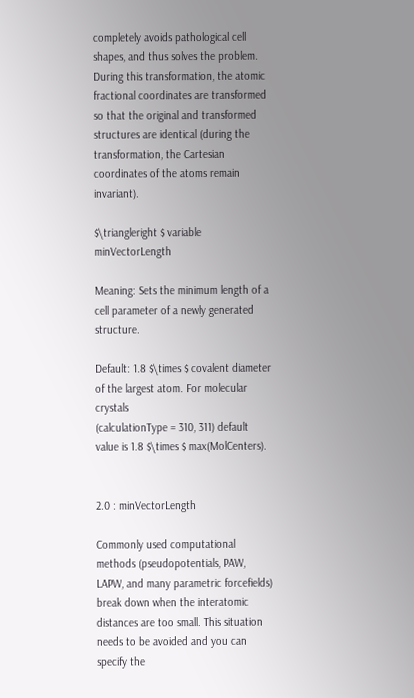completely avoids pathological cell shapes, and thus solves the problem. During this transformation, the atomic fractional coordinates are transformed so that the original and transformed structures are identical (during the transformation, the Cartesian coordinates of the atoms remain invariant).

$\triangleright $ variable minVectorLength

Meaning: Sets the minimum length of a cell parameter of a newly generated structure.

Default: 1.8 $\times $ covalent diameter of the largest atom. For molecular crystals
(calculationType = 310, 311) default value is 1.8 $\times $ max(MolCenters).


2.0 : minVectorLength

Commonly used computational methods (pseudopotentials, PAW, LAPW, and many parametric forcefields) break down when the interatomic distances are too small. This situation needs to be avoided and you can specify the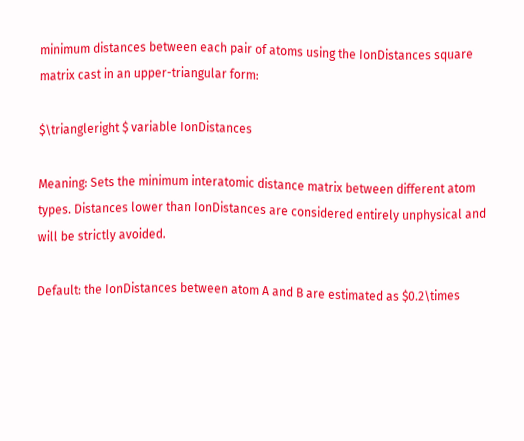minimum distances between each pair of atoms using the IonDistances square matrix cast in an upper-triangular form:

$\triangleright $ variable IonDistances

Meaning: Sets the minimum interatomic distance matrix between different atom types. Distances lower than IonDistances are considered entirely unphysical and will be strictly avoided.

Default: the IonDistances between atom A and B are estimated as $0.2\times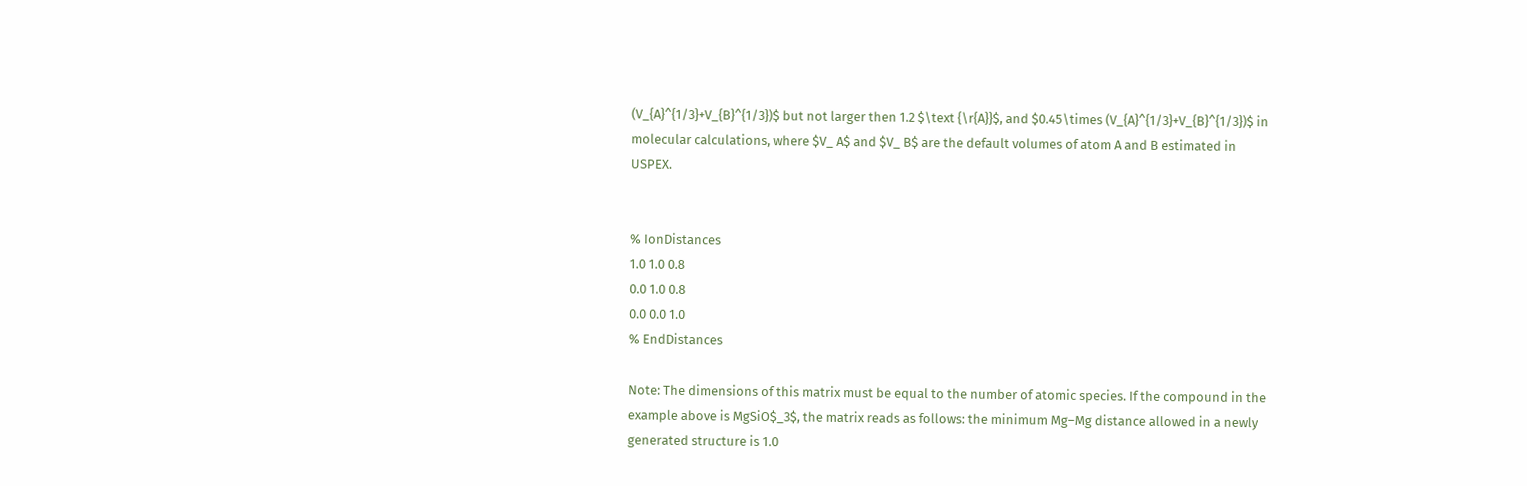(V_{A}^{1/3}+V_{B}^{1/3})$ but not larger then 1.2 $\text {\r{A}}$, and $0.45\times (V_{A}^{1/3}+V_{B}^{1/3})$ in molecular calculations, where $V_ A$ and $V_ B$ are the default volumes of atom A and B estimated in USPEX.


% IonDistances
1.0 1.0 0.8
0.0 1.0 0.8
0.0 0.0 1.0
% EndDistances

Note: The dimensions of this matrix must be equal to the number of atomic species. If the compound in the example above is MgSiO$_3$, the matrix reads as follows: the minimum Mg–Mg distance allowed in a newly generated structure is 1.0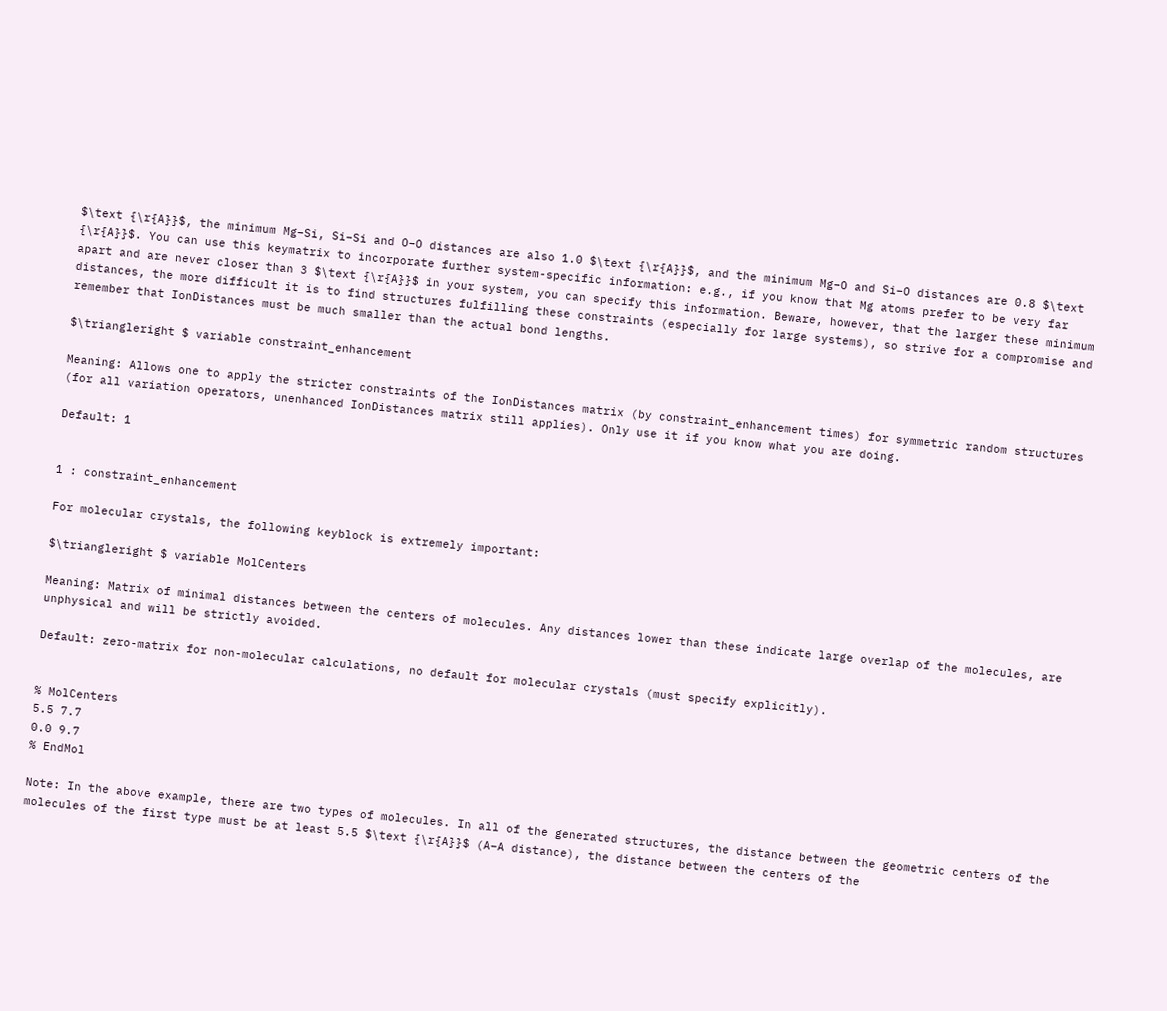$\text {\r{A}}$, the minimum Mg–Si, Si–Si and O–O distances are also 1.0 $\text {\r{A}}$, and the minimum Mg–O and Si–O distances are 0.8 $\text {\r{A}}$. You can use this keymatrix to incorporate further system-specific information: e.g., if you know that Mg atoms prefer to be very far apart and are never closer than 3 $\text {\r{A}}$ in your system, you can specify this information. Beware, however, that the larger these minimum distances, the more difficult it is to find structures fulfilling these constraints (especially for large systems), so strive for a compromise and remember that IonDistances must be much smaller than the actual bond lengths.

$\triangleright $ variable constraint_enhancement

Meaning: Allows one to apply the stricter constraints of the IonDistances matrix (by constraint_enhancement times) for symmetric random structures (for all variation operators, unenhanced IonDistances matrix still applies). Only use it if you know what you are doing.

Default: 1


1 : constraint_enhancement

For molecular crystals, the following keyblock is extremely important:

$\triangleright $ variable MolCenters

Meaning: Matrix of minimal distances between the centers of molecules. Any distances lower than these indicate large overlap of the molecules, are unphysical and will be strictly avoided.

Default: zero-matrix for non-molecular calculations, no default for molecular crystals (must specify explicitly).


% MolCenters
5.5 7.7
0.0 9.7
% EndMol

Note: In the above example, there are two types of molecules. In all of the generated structures, the distance between the geometric centers of the molecules of the first type must be at least 5.5 $\text {\r{A}}$ (A–A distance), the distance between the centers of the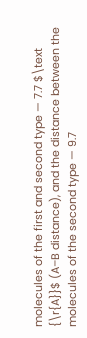molecules of the first and second type — 7.7 $\text {\r{A}}$ (A–B distance), and the distance between the molecules of the second type — 9.7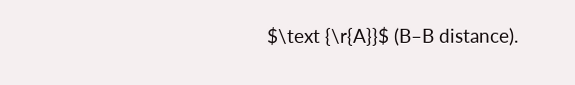$\text {\r{A}}$ (B–B distance).